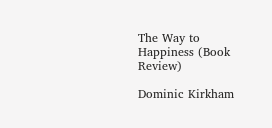The Way to Happiness (Book Review)

Dominic Kirkham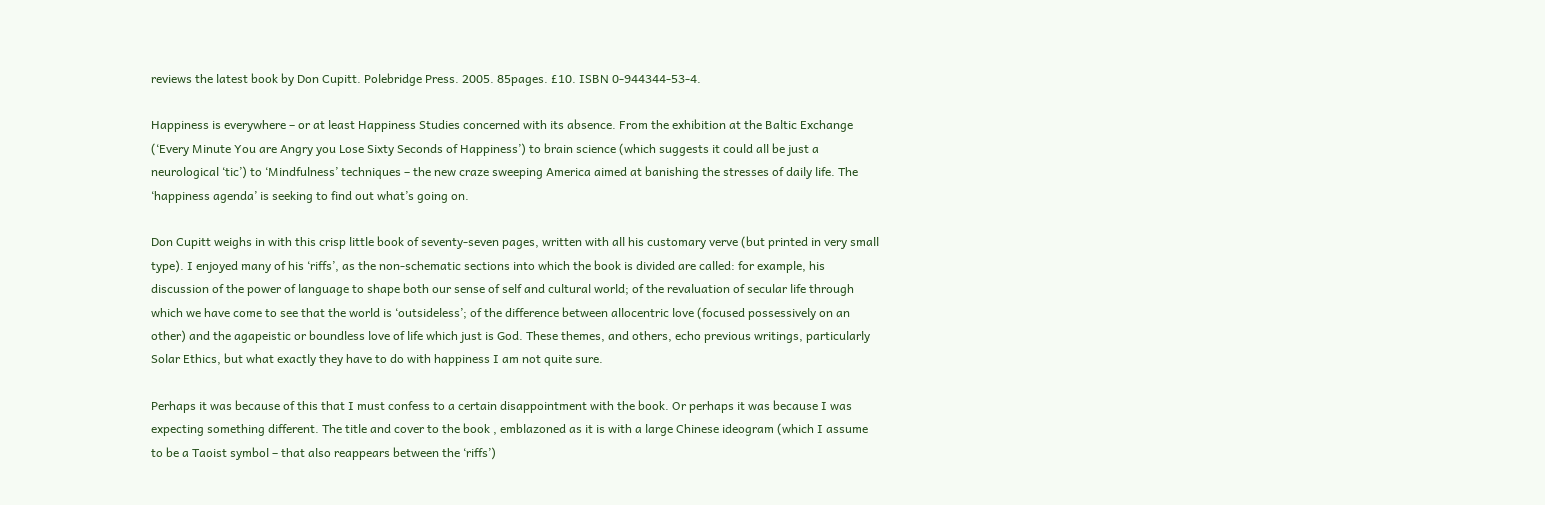reviews the latest book by Don Cupitt. Polebridge Press. 2005. 85pages. £10. ISBN 0-944344-53-4.

Happiness is everywhere – or at least Happiness Studies concerned with its absence. From the exhibition at the Baltic Exchange (‘Every Minute You are Angry you Lose Sixty Seconds of Happiness’) to brain science (which suggests it could all be just a neurological ‘tic’) to ‘Mindfulness’ techniques – the new craze sweeping America aimed at banishing the stresses of daily life. The ‘happiness agenda’ is seeking to find out what’s going on.

Don Cupitt weighs in with this crisp little book of seventy-seven pages, written with all his customary verve (but printed in very small type). I enjoyed many of his ‘riffs’, as the non-schematic sections into which the book is divided are called: for example, his discussion of the power of language to shape both our sense of self and cultural world; of the revaluation of secular life through which we have come to see that the world is ‘outsideless’; of the difference between allocentric love (focused possessively on an other) and the agapeistic or boundless love of life which just is God. These themes, and others, echo previous writings, particularly Solar Ethics, but what exactly they have to do with happiness I am not quite sure.

Perhaps it was because of this that I must confess to a certain disappointment with the book. Or perhaps it was because I was expecting something different. The title and cover to the book , emblazoned as it is with a large Chinese ideogram (which I assume to be a Taoist symbol – that also reappears between the ‘riffs’)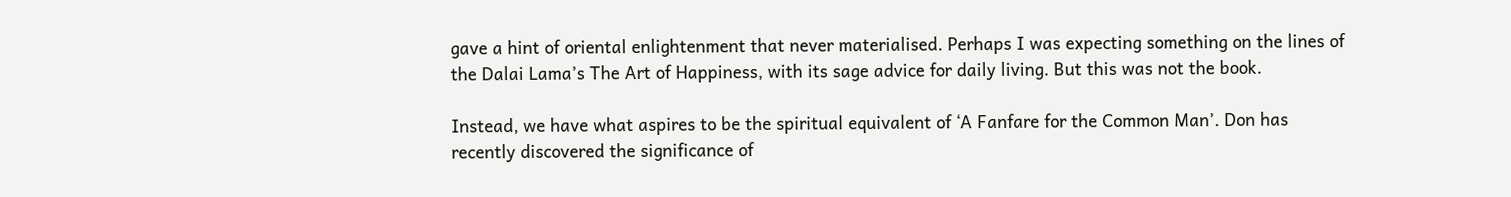gave a hint of oriental enlightenment that never materialised. Perhaps I was expecting something on the lines of the Dalai Lama’s The Art of Happiness, with its sage advice for daily living. But this was not the book.

Instead, we have what aspires to be the spiritual equivalent of ‘A Fanfare for the Common Man’. Don has recently discovered the significance of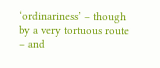‘ordinariness’ – though by a very tortuous route – and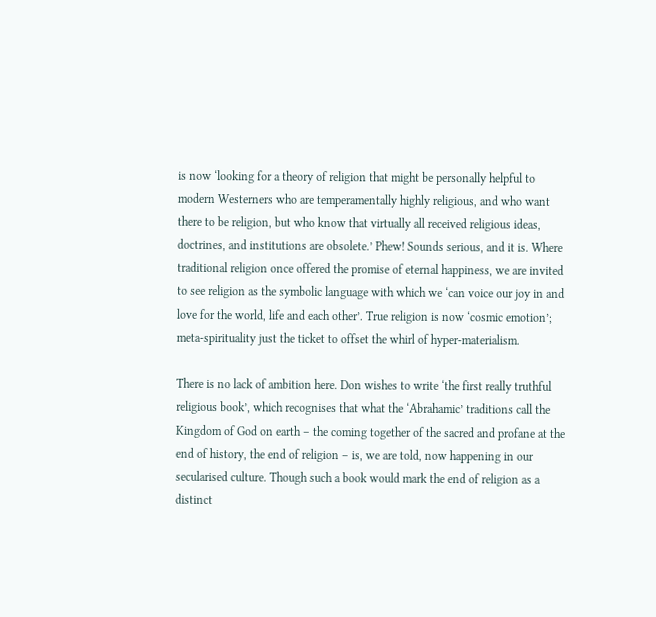is now ‘looking for a theory of religion that might be personally helpful to modern Westerners who are temperamentally highly religious, and who want there to be religion, but who know that virtually all received religious ideas, doctrines, and institutions are obsolete.’ Phew! Sounds serious, and it is. Where traditional religion once offered the promise of eternal happiness, we are invited to see religion as the symbolic language with which we ‘can voice our joy in and love for the world, life and each other’. True religion is now ‘cosmic emotion’; meta-spirituality just the ticket to offset the whirl of hyper-materialism.

There is no lack of ambition here. Don wishes to write ‘the first really truthful religious book’, which recognises that what the ‘Abrahamic’ traditions call the Kingdom of God on earth – the coming together of the sacred and profane at the end of history, the end of religion – is, we are told, now happening in our secularised culture. Though such a book would mark the end of religion as a distinct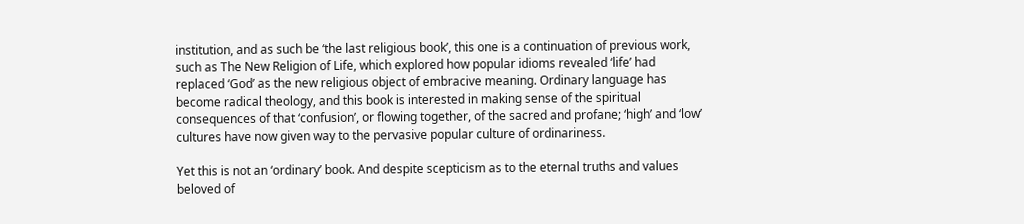institution, and as such be ‘the last religious book’, this one is a continuation of previous work, such as The New Religion of Life, which explored how popular idioms revealed ‘life’ had replaced ‘God’ as the new religious object of embracive meaning. Ordinary language has become radical theology, and this book is interested in making sense of the spiritual consequences of that ‘confusion’, or flowing together, of the sacred and profane; ‘high’ and ‘low’ cultures have now given way to the pervasive popular culture of ordinariness.

Yet this is not an ‘ordinary’ book. And despite scepticism as to the eternal truths and values beloved of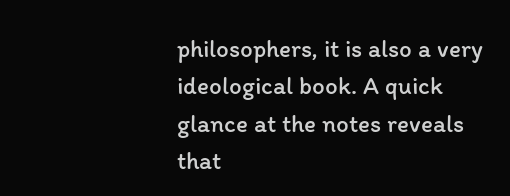philosophers, it is also a very ideological book. A quick glance at the notes reveals that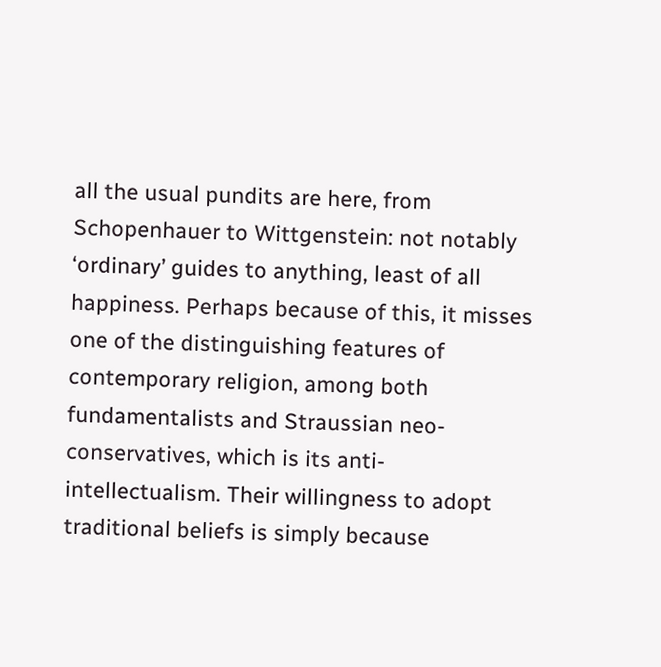all the usual pundits are here, from Schopenhauer to Wittgenstein: not notably ‘ordinary’ guides to anything, least of all happiness. Perhaps because of this, it misses one of the distinguishing features of contemporary religion, among both fundamentalists and Straussian neo-conservatives, which is its anti-intellectualism. Their willingness to adopt traditional beliefs is simply because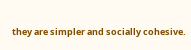they are simpler and socially cohesive.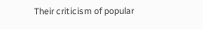Their criticism of popular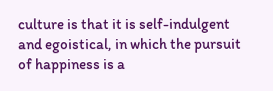culture is that it is self-indulgent and egoistical, in which the pursuit of happiness is a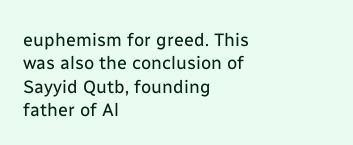euphemism for greed. This was also the conclusion of Sayyid Qutb, founding father of Al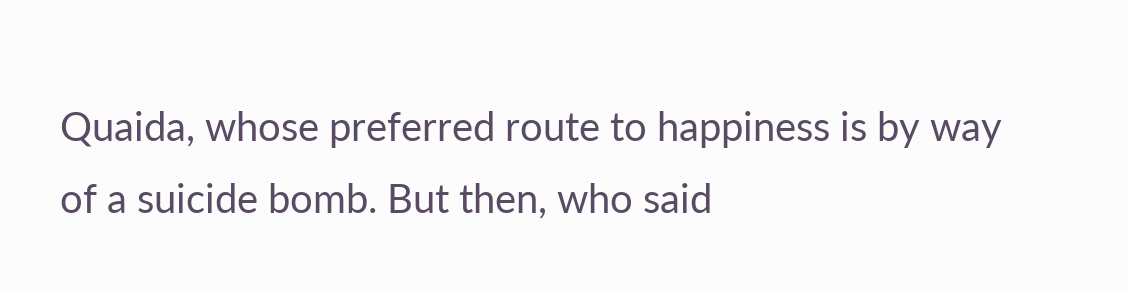Quaida, whose preferred route to happiness is by way of a suicide bomb. But then, who said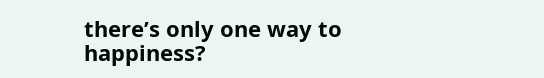there’s only one way to happiness?